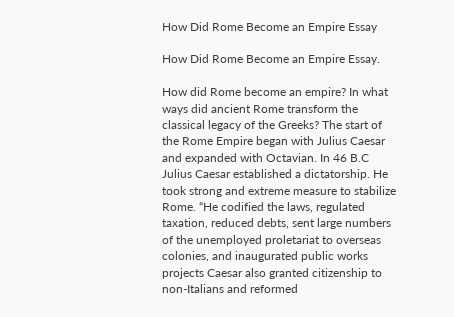How Did Rome Become an Empire Essay

How Did Rome Become an Empire Essay.

How did Rome become an empire? In what ways did ancient Rome transform the classical legacy of the Greeks? The start of the Rome Empire began with Julius Caesar and expanded with Octavian. In 46 B.C Julius Caesar established a dictatorship. He took strong and extreme measure to stabilize Rome. “He codified the laws, regulated taxation, reduced debts, sent large numbers of the unemployed proletariat to overseas colonies, and inaugurated public works projects Caesar also granted citizenship to non-Italians and reformed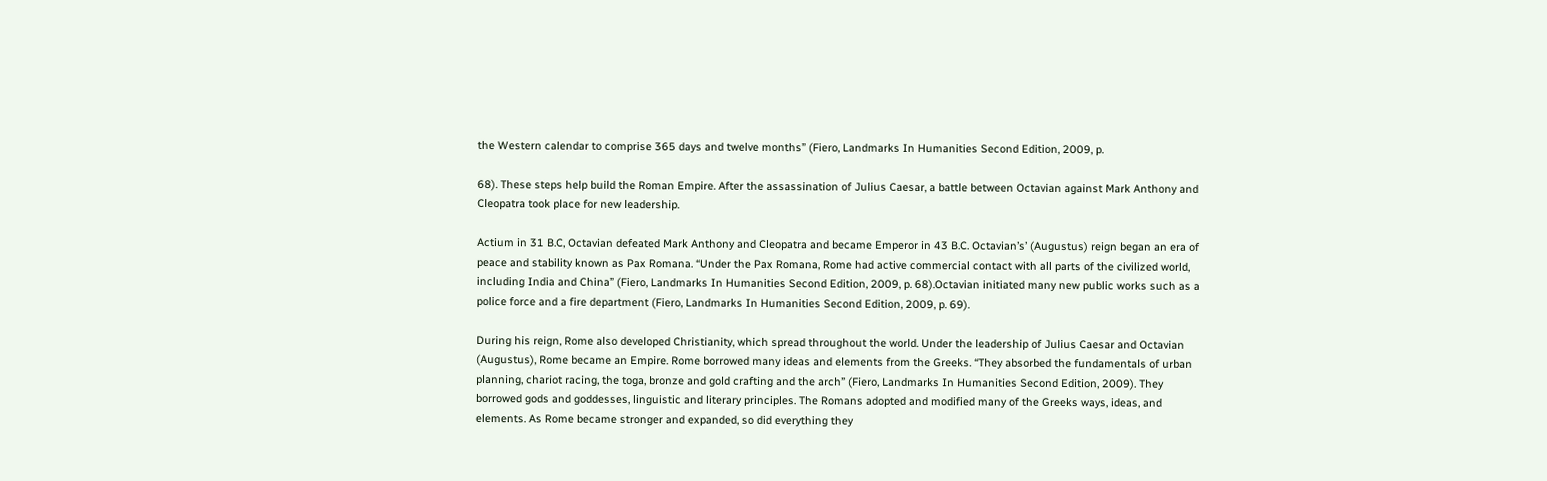the Western calendar to comprise 365 days and twelve months” (Fiero, Landmarks In Humanities Second Edition, 2009, p.

68). These steps help build the Roman Empire. After the assassination of Julius Caesar, a battle between Octavian against Mark Anthony and Cleopatra took place for new leadership.

Actium in 31 B.C, Octavian defeated Mark Anthony and Cleopatra and became Emperor in 43 B.C. Octavian’s’ (Augustus) reign began an era of peace and stability known as Pax Romana. “Under the Pax Romana, Rome had active commercial contact with all parts of the civilized world, including India and China” (Fiero, Landmarks In Humanities Second Edition, 2009, p. 68).Octavian initiated many new public works such as a police force and a fire department (Fiero, Landmarks In Humanities Second Edition, 2009, p. 69).

During his reign, Rome also developed Christianity, which spread throughout the world. Under the leadership of Julius Caesar and Octavian (Augustus), Rome became an Empire. Rome borrowed many ideas and elements from the Greeks. “They absorbed the fundamentals of urban planning, chariot racing, the toga, bronze and gold crafting and the arch” (Fiero, Landmarks In Humanities Second Edition, 2009). They borrowed gods and goddesses, linguistic and literary principles. The Romans adopted and modified many of the Greeks ways, ideas, and elements. As Rome became stronger and expanded, so did everything they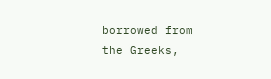borrowed from the Greeks,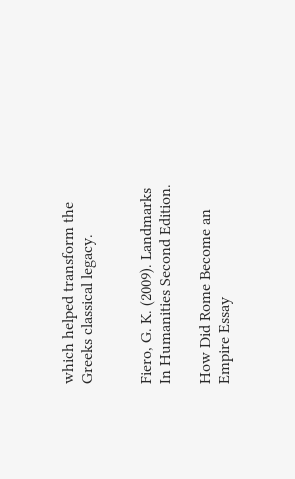which helped transform the Greeks classical legacy.


Fiero, G. K. (2009). Landmarks In Humanities Second Edition.

How Did Rome Become an Empire Essay